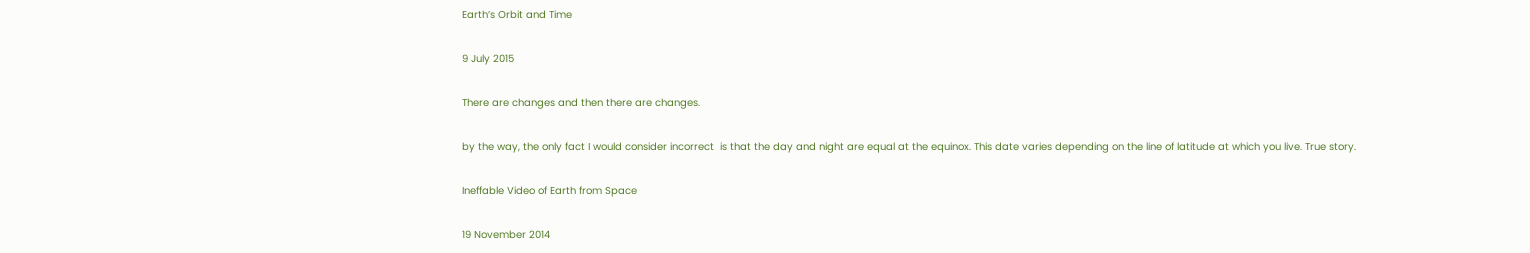Earth’s Orbit and Time

9 July 2015

There are changes and then there are changes.

by the way, the only fact I would consider incorrect  is that the day and night are equal at the equinox. This date varies depending on the line of latitude at which you live. True story.

Ineffable Video of Earth from Space

19 November 2014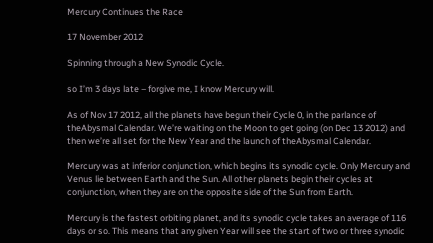Mercury Continues the Race

17 November 2012

Spinning through a New Synodic Cycle.

so I’m 3 days late – forgive me, I know Mercury will.

As of Nov 17 2012, all the planets have begun their Cycle 0, in the parlance of theAbysmal Calendar. We’re waiting on the Moon to get going (on Dec 13 2012) and then we’re all set for the New Year and the launch of theAbysmal Calendar.

Mercury was at inferior conjunction, which begins its synodic cycle. Only Mercury and Venus lie between Earth and the Sun. All other planets begin their cycles at conjunction, when they are on the opposite side of the Sun from Earth.

Mercury is the fastest orbiting planet, and its synodic cycle takes an average of 116 days or so. This means that any given Year will see the start of two or three synodic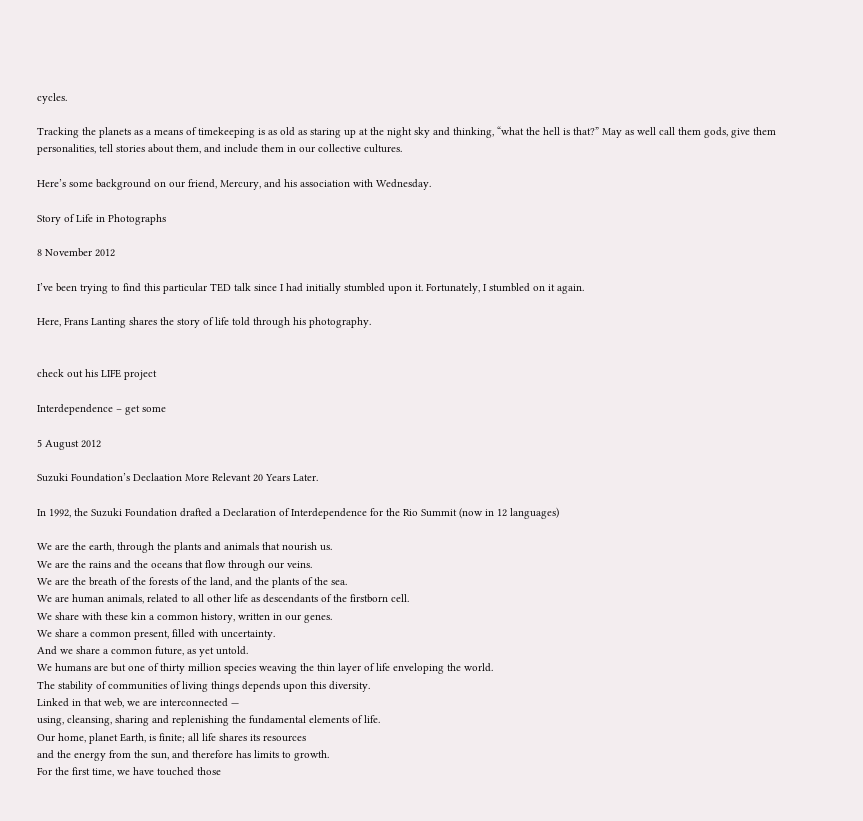cycles.

Tracking the planets as a means of timekeeping is as old as staring up at the night sky and thinking, “what the hell is that?” May as well call them gods, give them personalities, tell stories about them, and include them in our collective cultures.

Here’s some background on our friend, Mercury, and his association with Wednesday.

Story of Life in Photographs

8 November 2012

I’ve been trying to find this particular TED talk since I had initially stumbled upon it. Fortunately, I stumbled on it again.

Here, Frans Lanting shares the story of life told through his photography.


check out his LIFE project

Interdependence – get some

5 August 2012

Suzuki Foundation’s Declaation More Relevant 20 Years Later.

In 1992, the Suzuki Foundation drafted a Declaration of Interdependence for the Rio Summit (now in 12 languages)

We are the earth, through the plants and animals that nourish us.
We are the rains and the oceans that flow through our veins.
We are the breath of the forests of the land, and the plants of the sea.
We are human animals, related to all other life as descendants of the firstborn cell.
We share with these kin a common history, written in our genes.
We share a common present, filled with uncertainty.
And we share a common future, as yet untold.
We humans are but one of thirty million species weaving the thin layer of life enveloping the world.
The stability of communities of living things depends upon this diversity.
Linked in that web, we are interconnected —
using, cleansing, sharing and replenishing the fundamental elements of life.
Our home, planet Earth, is finite; all life shares its resources
and the energy from the sun, and therefore has limits to growth.
For the first time, we have touched those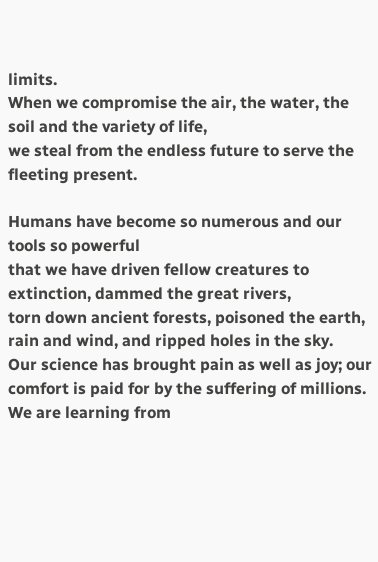limits.
When we compromise the air, the water, the soil and the variety of life,
we steal from the endless future to serve the fleeting present.

Humans have become so numerous and our tools so powerful
that we have driven fellow creatures to extinction, dammed the great rivers,
torn down ancient forests, poisoned the earth, rain and wind, and ripped holes in the sky.
Our science has brought pain as well as joy; our comfort is paid for by the suffering of millions.
We are learning from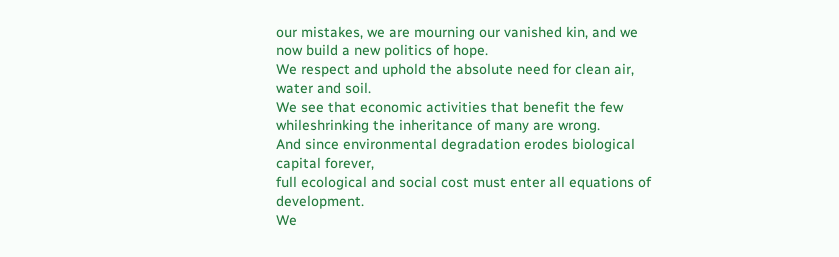our mistakes, we are mourning our vanished kin, and we now build a new politics of hope.
We respect and uphold the absolute need for clean air, water and soil.
We see that economic activities that benefit the few whileshrinking the inheritance of many are wrong.
And since environmental degradation erodes biological capital forever,
full ecological and social cost must enter all equations of development.
We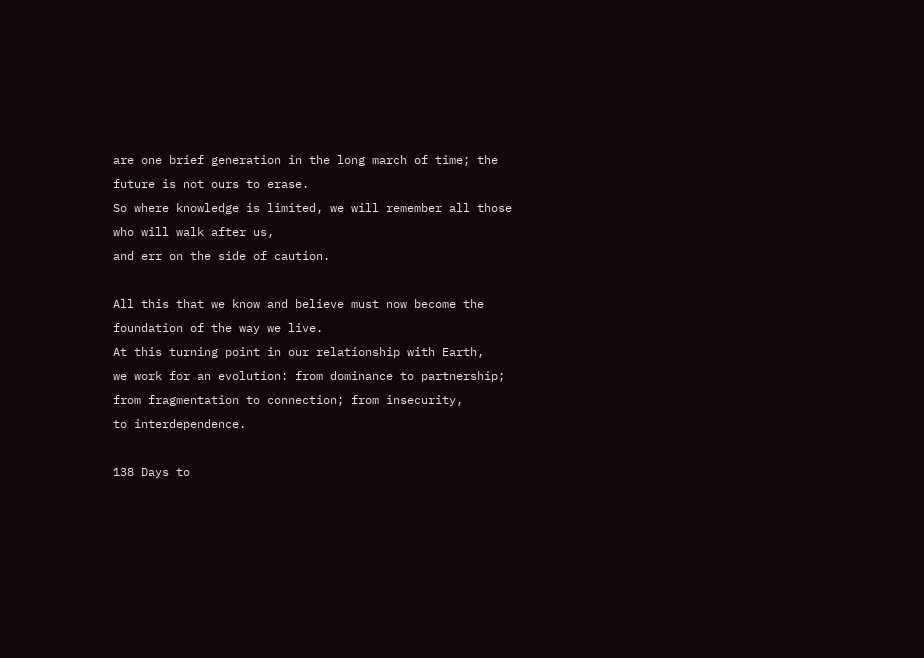are one brief generation in the long march of time; the future is not ours to erase.
So where knowledge is limited, we will remember all those who will walk after us,
and err on the side of caution.

All this that we know and believe must now become the foundation of the way we live.
At this turning point in our relationship with Earth,
we work for an evolution: from dominance to partnership;
from fragmentation to connection; from insecurity,
to interdependence.

138 Days to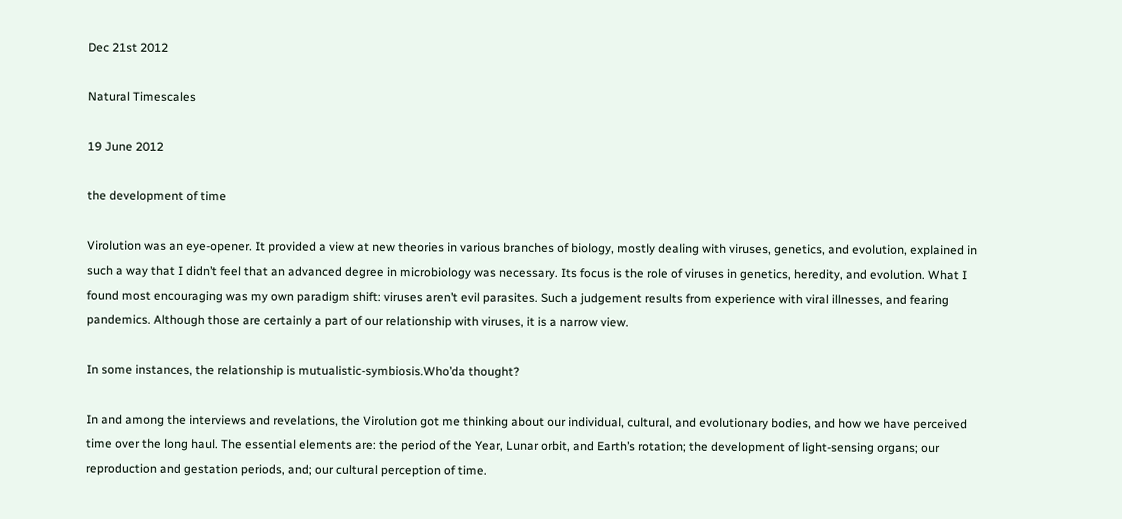Dec 21st 2012

Natural Timescales

19 June 2012

the development of time

Virolution was an eye-opener. It provided a view at new theories in various branches of biology, mostly dealing with viruses, genetics, and evolution, explained in such a way that I didn’t feel that an advanced degree in microbiology was necessary. Its focus is the role of viruses in genetics, heredity, and evolution. What I found most encouraging was my own paradigm shift: viruses aren’t evil parasites. Such a judgement results from experience with viral illnesses, and fearing pandemics. Although those are certainly a part of our relationship with viruses, it is a narrow view.

In some instances, the relationship is mutualistic-symbiosis.Who’da thought?

In and among the interviews and revelations, the Virolution got me thinking about our individual, cultural, and evolutionary bodies, and how we have perceived time over the long haul. The essential elements are: the period of the Year, Lunar orbit, and Earth’s rotation; the development of light-sensing organs; our reproduction and gestation periods, and; our cultural perception of time.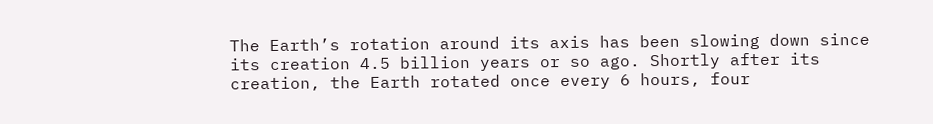The Earth’s rotation around its axis has been slowing down since its creation 4.5 billion years or so ago. Shortly after its creation, the Earth rotated once every 6 hours, four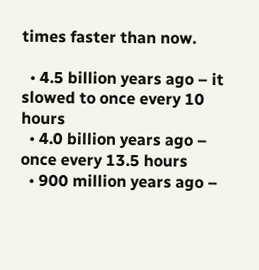times faster than now.

  • 4.5 billion years ago – it slowed to once every 10 hours
  • 4.0 billion years ago – once every 13.5 hours
  • 900 million years ago –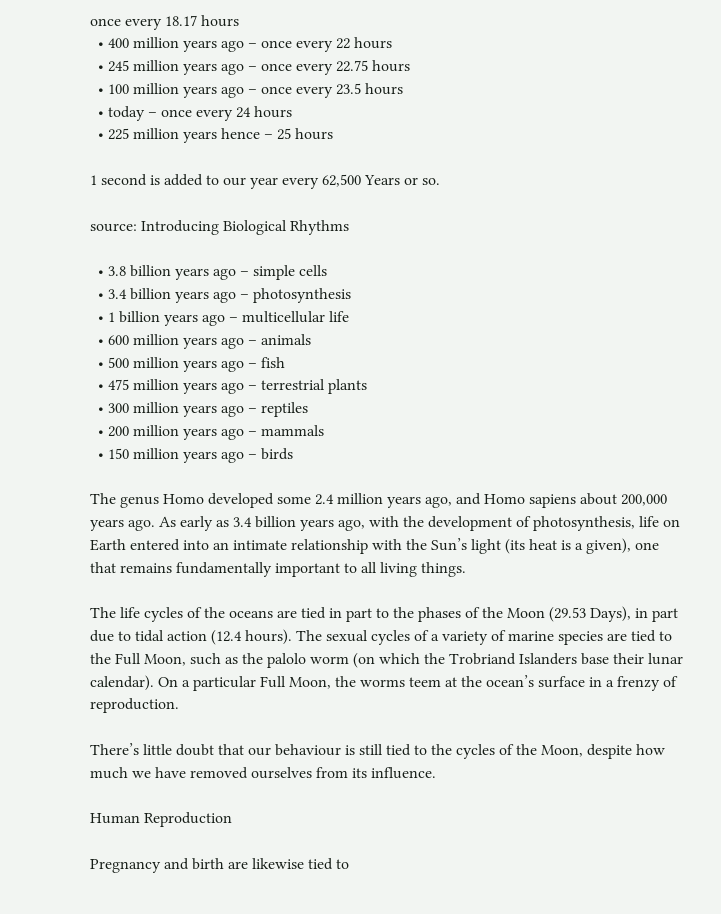once every 18.17 hours
  • 400 million years ago – once every 22 hours
  • 245 million years ago – once every 22.75 hours
  • 100 million years ago – once every 23.5 hours
  • today – once every 24 hours
  • 225 million years hence – 25 hours

1 second is added to our year every 62,500 Years or so.

source: Introducing Biological Rhythms

  • 3.8 billion years ago – simple cells
  • 3.4 billion years ago – photosynthesis
  • 1 billion years ago – multicellular life
  • 600 million years ago – animals
  • 500 million years ago – fish
  • 475 million years ago – terrestrial plants
  • 300 million years ago – reptiles
  • 200 million years ago – mammals
  • 150 million years ago – birds

The genus Homo developed some 2.4 million years ago, and Homo sapiens about 200,000 years ago. As early as 3.4 billion years ago, with the development of photosynthesis, life on Earth entered into an intimate relationship with the Sun’s light (its heat is a given), one that remains fundamentally important to all living things.

The life cycles of the oceans are tied in part to the phases of the Moon (29.53 Days), in part due to tidal action (12.4 hours). The sexual cycles of a variety of marine species are tied to the Full Moon, such as the palolo worm (on which the Trobriand Islanders base their lunar calendar). On a particular Full Moon, the worms teem at the ocean’s surface in a frenzy of reproduction.

There’s little doubt that our behaviour is still tied to the cycles of the Moon, despite how much we have removed ourselves from its influence.

Human Reproduction

Pregnancy and birth are likewise tied to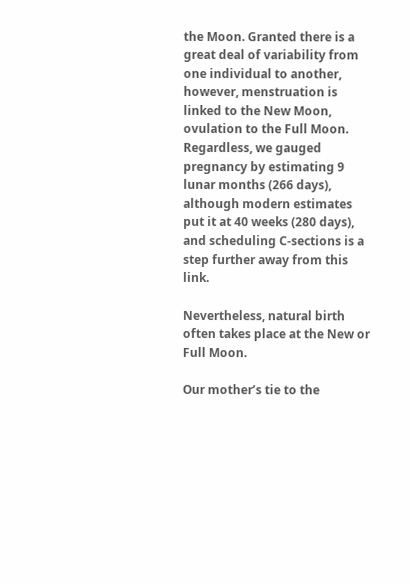the Moon. Granted there is a great deal of variability from one individual to another, however, menstruation is linked to the New Moon, ovulation to the Full Moon. Regardless, we gauged pregnancy by estimating 9 lunar months (266 days), although modern estimates put it at 40 weeks (280 days), and scheduling C-sections is a step further away from this link.

Nevertheless, natural birth often takes place at the New or Full Moon.

Our mother’s tie to the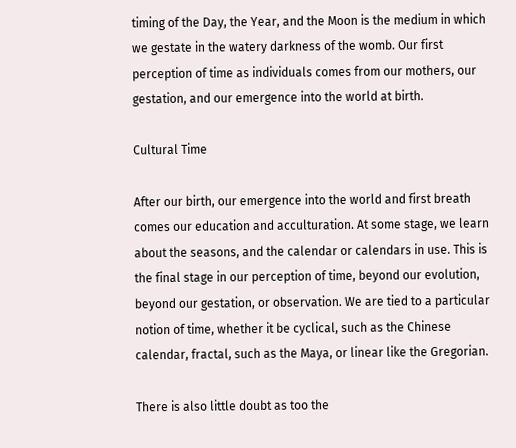timing of the Day, the Year, and the Moon is the medium in which we gestate in the watery darkness of the womb. Our first perception of time as individuals comes from our mothers, our gestation, and our emergence into the world at birth.

Cultural Time

After our birth, our emergence into the world and first breath comes our education and acculturation. At some stage, we learn about the seasons, and the calendar or calendars in use. This is the final stage in our perception of time, beyond our evolution, beyond our gestation, or observation. We are tied to a particular notion of time, whether it be cyclical, such as the Chinese calendar, fractal, such as the Maya, or linear like the Gregorian.

There is also little doubt as too the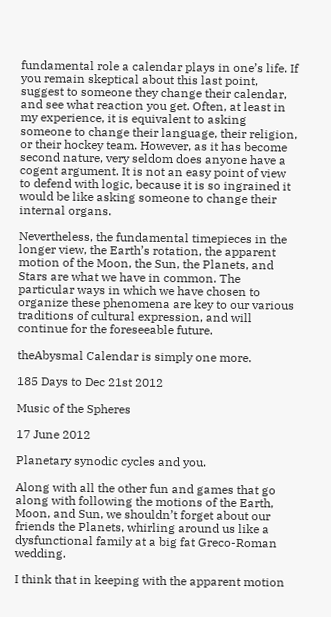fundamental role a calendar plays in one’s life. If you remain skeptical about this last point, suggest to someone they change their calendar, and see what reaction you get. Often, at least in my experience, it is equivalent to asking someone to change their language, their religion, or their hockey team. However, as it has become second nature, very seldom does anyone have a cogent argument. It is not an easy point of view to defend with logic, because it is so ingrained it would be like asking someone to change their internal organs.

Nevertheless, the fundamental timepieces in the longer view, the Earth’s rotation, the apparent motion of the Moon, the Sun, the Planets, and Stars are what we have in common. The particular ways in which we have chosen to organize these phenomena are key to our various traditions of cultural expression, and will continue for the foreseeable future.

theAbysmal Calendar is simply one more.

185 Days to Dec 21st 2012

Music of the Spheres

17 June 2012

Planetary synodic cycles and you.

Along with all the other fun and games that go along with following the motions of the Earth, Moon, and Sun, we shouldn’t forget about our friends the Planets, whirling around us like a dysfunctional family at a big fat Greco-Roman wedding.

I think that in keeping with the apparent motion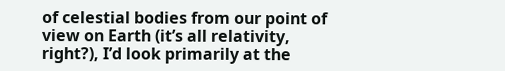of celestial bodies from our point of view on Earth (it’s all relativity, right?), I’d look primarily at the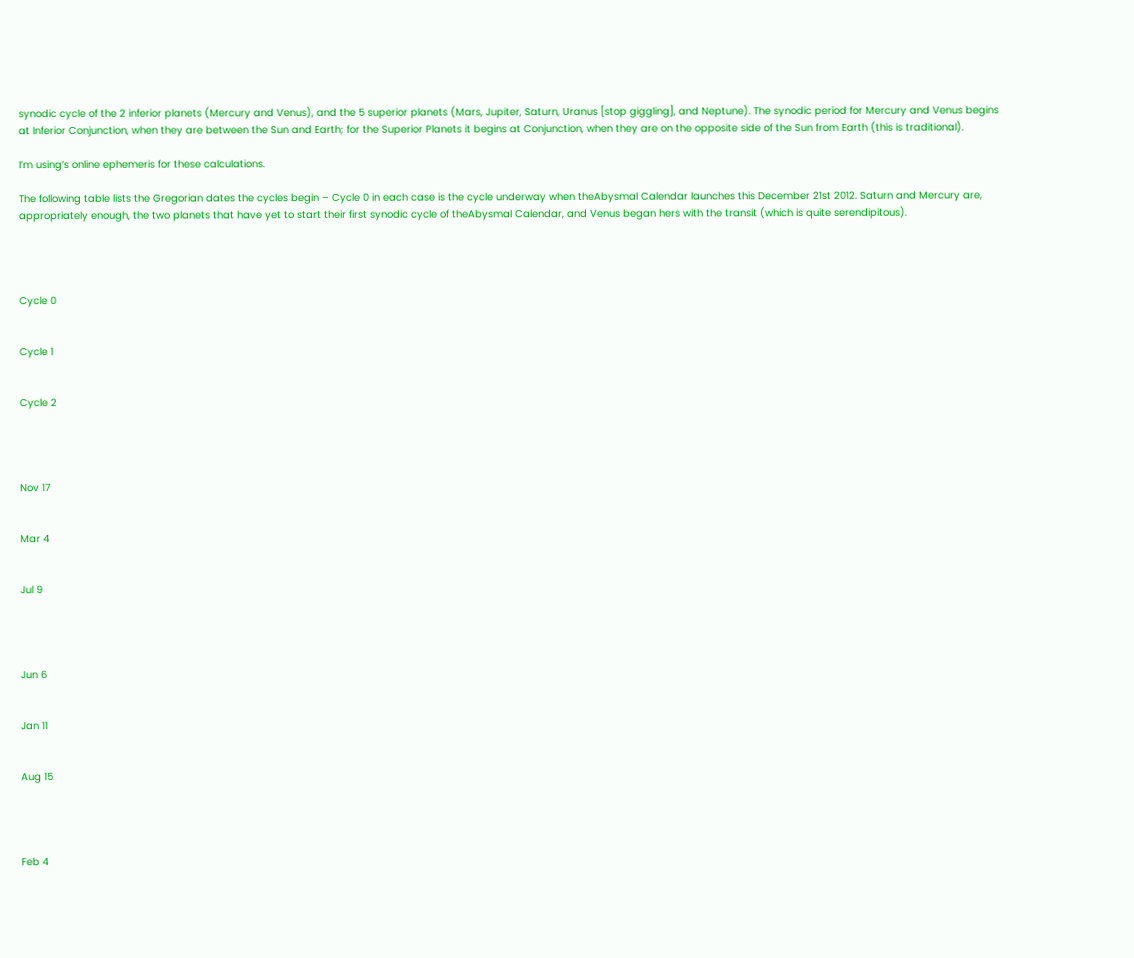synodic cycle of the 2 inferior planets (Mercury and Venus), and the 5 superior planets (Mars, Jupiter, Saturn, Uranus [stop giggling], and Neptune). The synodic period for Mercury and Venus begins at Inferior Conjunction, when they are between the Sun and Earth; for the Superior Planets it begins at Conjunction, when they are on the opposite side of the Sun from Earth (this is traditional).

I’m using‘s online ephemeris for these calculations.

The following table lists the Gregorian dates the cycles begin – Cycle 0 in each case is the cycle underway when theAbysmal Calendar launches this December 21st 2012. Saturn and Mercury are, appropriately enough, the two planets that have yet to start their first synodic cycle of theAbysmal Calendar, and Venus began hers with the transit (which is quite serendipitous).




Cycle 0


Cycle 1


Cycle 2




Nov 17


Mar 4


Jul 9




Jun 6


Jan 11


Aug 15




Feb 4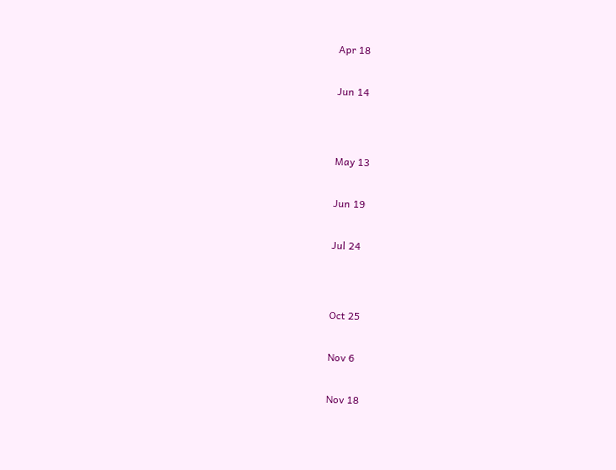Apr 18


Jun 14




May 13


Jun 19


Jul 24




Oct 25


Nov 6


Nov 18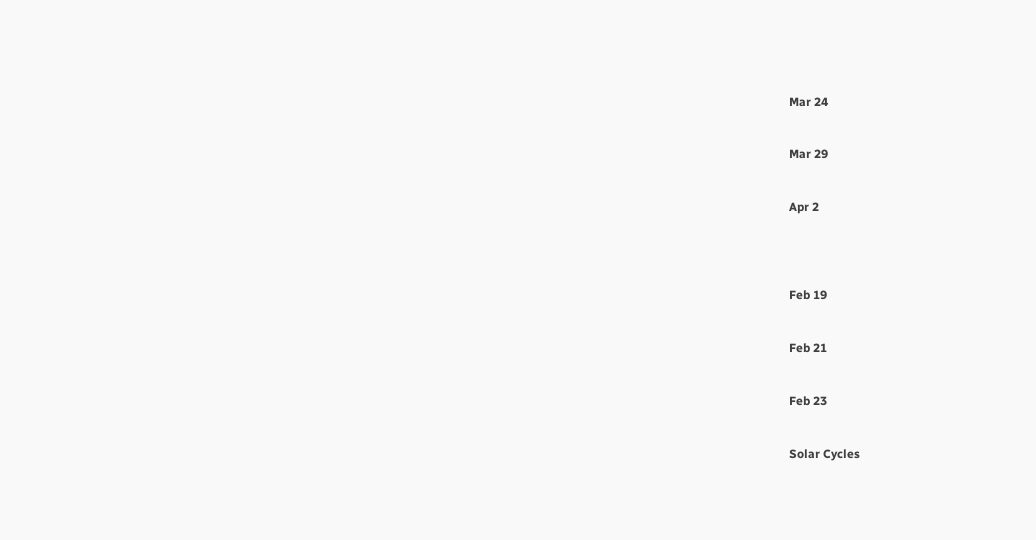Mar 24


Mar 29


Apr 2




Feb 19


Feb 21


Feb 23


Solar Cycles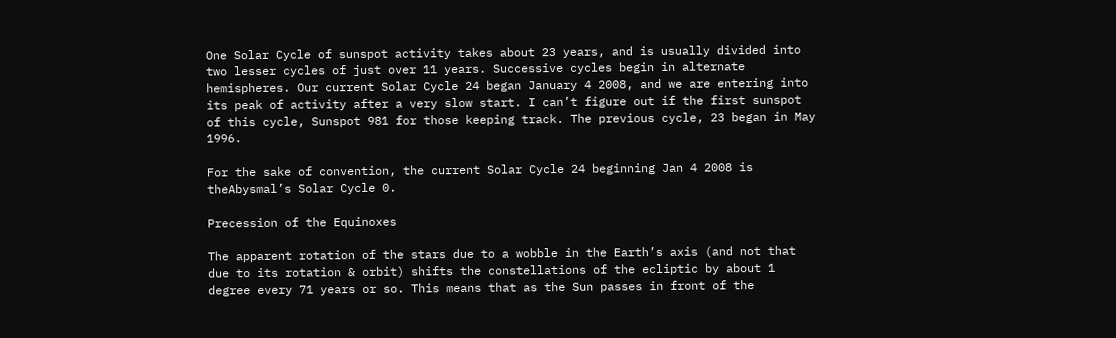One Solar Cycle of sunspot activity takes about 23 years, and is usually divided into two lesser cycles of just over 11 years. Successive cycles begin in alternate hemispheres. Our current Solar Cycle 24 began January 4 2008, and we are entering into its peak of activity after a very slow start. I can’t figure out if the first sunspot of this cycle, Sunspot 981 for those keeping track. The previous cycle, 23 began in May 1996.

For the sake of convention, the current Solar Cycle 24 beginning Jan 4 2008 is theAbysmal’s Solar Cycle 0.

Precession of the Equinoxes

The apparent rotation of the stars due to a wobble in the Earth’s axis (and not that due to its rotation & orbit) shifts the constellations of the ecliptic by about 1 degree every 71 years or so. This means that as the Sun passes in front of the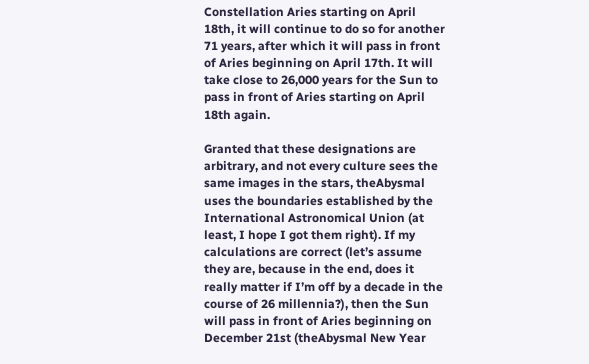Constellation Aries starting on April 18th, it will continue to do so for another 71 years, after which it will pass in front of Aries beginning on April 17th. It will take close to 26,000 years for the Sun to pass in front of Aries starting on April 18th again.

Granted that these designations are arbitrary, and not every culture sees the same images in the stars, theAbysmal uses the boundaries established by the International Astronomical Union (at least, I hope I got them right). If my calculations are correct (let’s assume they are, because in the end, does it really matter if I’m off by a decade in the course of 26 millennia?), then the Sun will pass in front of Aries beginning on December 21st (theAbysmal New Year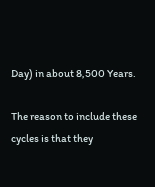Day) in about 8,500 Years.

The reason to include these cycles is that they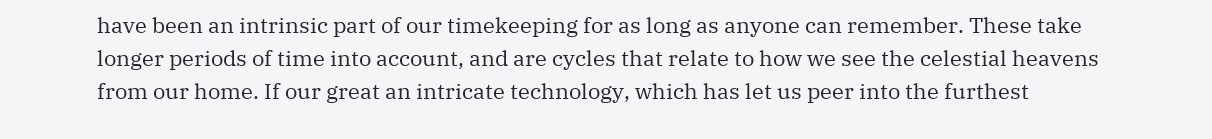have been an intrinsic part of our timekeeping for as long as anyone can remember. These take longer periods of time into account, and are cycles that relate to how we see the celestial heavens from our home. If our great an intricate technology, which has let us peer into the furthest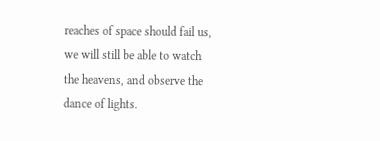reaches of space should fail us, we will still be able to watch the heavens, and observe the dance of lights.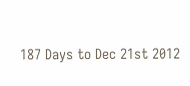187 Days to Dec 21st 2012